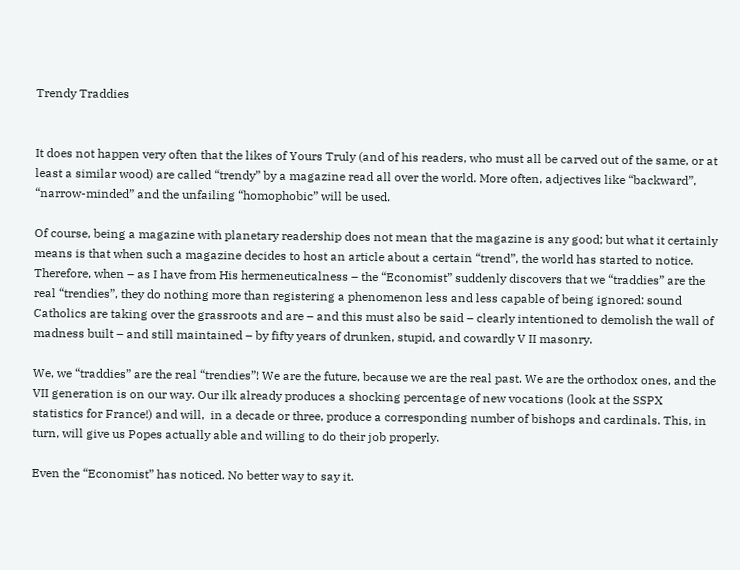Trendy Traddies


It does not happen very often that the likes of Yours Truly (and of his readers, who must all be carved out of the same, or at least a similar wood) are called “trendy” by a magazine read all over the world. More often, adjectives like “backward”, “narrow-minded” and the unfailing “homophobic” will be used.

Of course, being a magazine with planetary readership does not mean that the magazine is any good; but what it certainly means is that when such a magazine decides to host an article about a certain “trend”, the world has started to notice. Therefore, when – as I have from His hermeneuticalness – the “Economist” suddenly discovers that we “traddies” are the real “trendies”, they do nothing more than registering a phenomenon less and less capable of being ignored: sound Catholics are taking over the grassroots and are – and this must also be said – clearly intentioned to demolish the wall of madness built – and still maintained – by fifty years of drunken, stupid, and cowardly V II masonry.

We, we “traddies” are the real “trendies”! We are the future, because we are the real past. We are the orthodox ones, and the VII generation is on our way. Our ilk already produces a shocking percentage of new vocations (look at the SSPX statistics for France!) and will,  in a decade or three, produce a corresponding number of bishops and cardinals. This, in turn, will give us Popes actually able and willing to do their job properly.

Even the “Economist” has noticed. No better way to say it.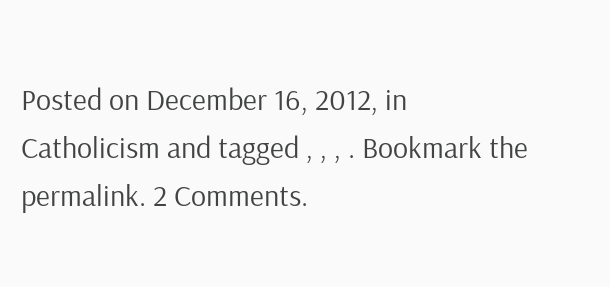Posted on December 16, 2012, in Catholicism and tagged , , , . Bookmark the permalink. 2 Comments.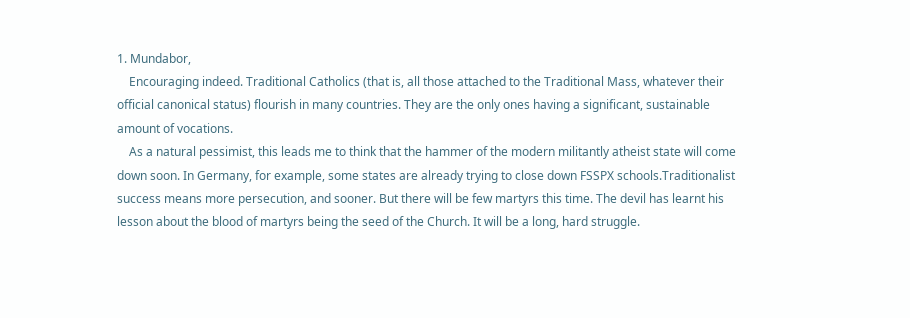1. Mundabor,
    Encouraging indeed. Traditional Catholics (that is, all those attached to the Traditional Mass, whatever their official canonical status) flourish in many countries. They are the only ones having a significant, sustainable amount of vocations.
    As a natural pessimist, this leads me to think that the hammer of the modern militantly atheist state will come down soon. In Germany, for example, some states are already trying to close down FSSPX schools.Traditionalist success means more persecution, and sooner. But there will be few martyrs this time. The devil has learnt his lesson about the blood of martyrs being the seed of the Church. It will be a long, hard struggle.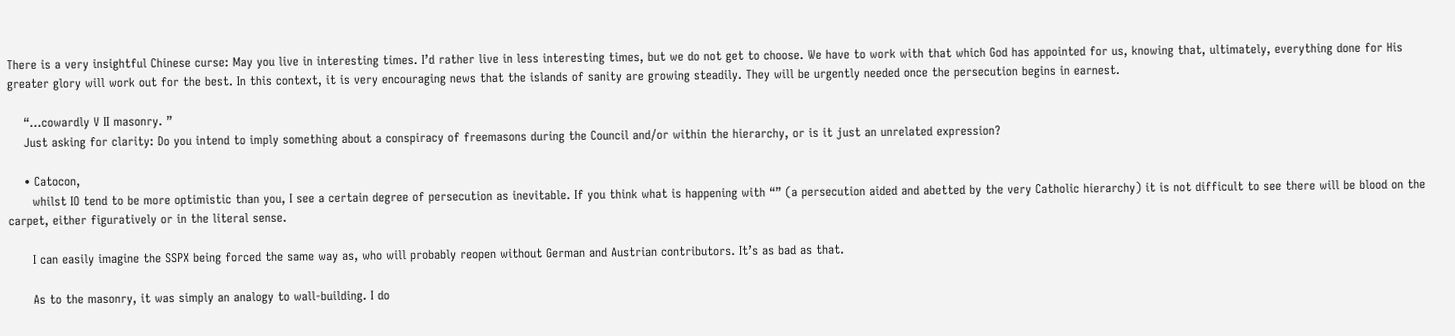There is a very insightful Chinese curse: May you live in interesting times. I’d rather live in less interesting times, but we do not get to choose. We have to work with that which God has appointed for us, knowing that, ultimately, everything done for His greater glory will work out for the best. In this context, it is very encouraging news that the islands of sanity are growing steadily. They will be urgently needed once the persecution begins in earnest.

    “…cowardly V II masonry. ”
    Just asking for clarity: Do you intend to imply something about a conspiracy of freemasons during the Council and/or within the hierarchy, or is it just an unrelated expression?

    • Catocon,
      whilst IO tend to be more optimistic than you, I see a certain degree of persecution as inevitable. If you think what is happening with “” (a persecution aided and abetted by the very Catholic hierarchy) it is not difficult to see there will be blood on the carpet, either figuratively or in the literal sense.

      I can easily imagine the SSPX being forced the same way as, who will probably reopen without German and Austrian contributors. It’s as bad as that.

      As to the masonry, it was simply an analogy to wall-building. I do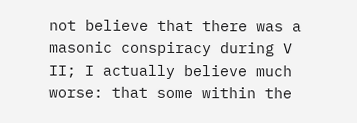not believe that there was a masonic conspiracy during V II; I actually believe much worse: that some within the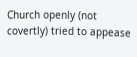Church openly (not covertly) tried to appease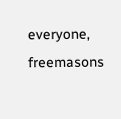everyone, freemasons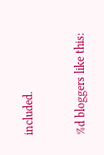included.


%d bloggers like this: